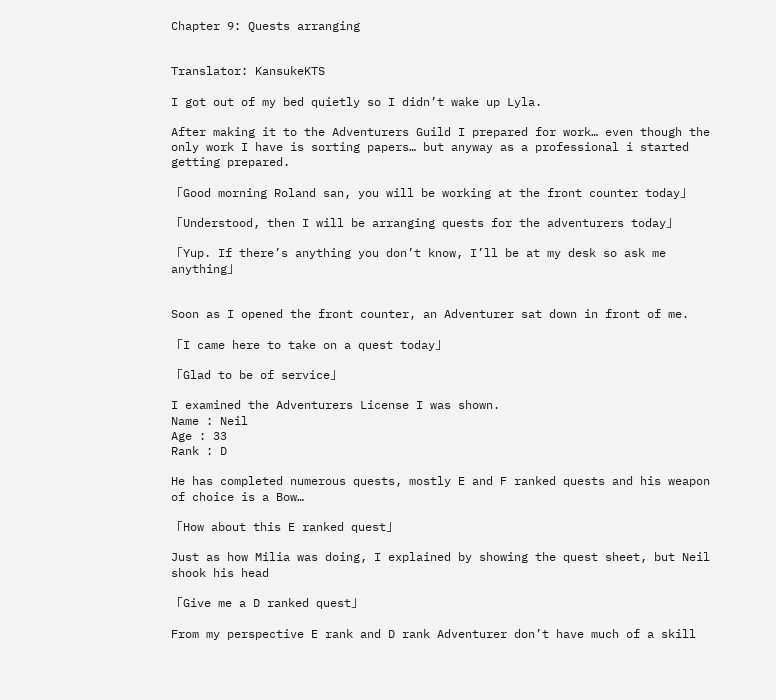Chapter 9: Quests arranging


Translator: KansukeKTS

I got out of my bed quietly so I didn’t wake up Lyla.

After making it to the Adventurers Guild I prepared for work… even though the only work I have is sorting papers… but anyway as a professional i started getting prepared.

「Good morning Roland san, you will be working at the front counter today」

「Understood, then I will be arranging quests for the adventurers today」

「Yup. If there’s anything you don’t know, I’ll be at my desk so ask me anything」


Soon as I opened the front counter, an Adventurer sat down in front of me.

「I came here to take on a quest today」

「Glad to be of service」

I examined the Adventurers License I was shown.
Name : Neil
Age : 33
Rank : D

He has completed numerous quests, mostly E and F ranked quests and his weapon of choice is a Bow…

「How about this E ranked quest」

Just as how Milia was doing, I explained by showing the quest sheet, but Neil shook his head

「Give me a D ranked quest」

From my perspective E rank and D rank Adventurer don’t have much of a skill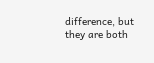difference, but they are both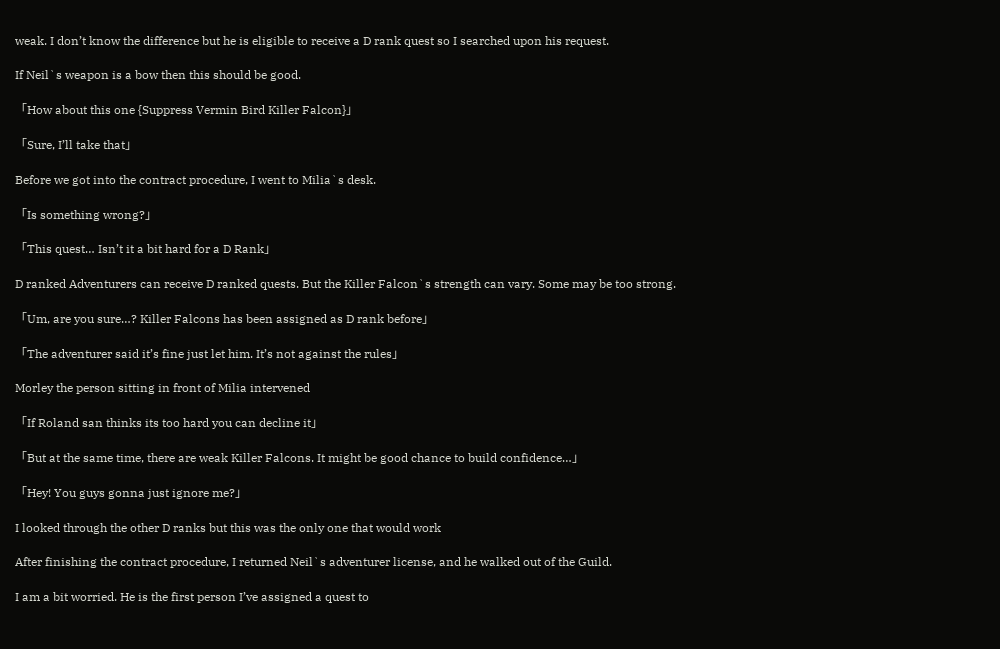weak. I don’t know the difference but he is eligible to receive a D rank quest so I searched upon his request.

If Neil`s weapon is a bow then this should be good.

「How about this one {Suppress Vermin Bird Killer Falcon}」

「Sure, I’ll take that」

Before we got into the contract procedure, I went to Milia`s desk.

「Is something wrong?」

「This quest… Isn’t it a bit hard for a D Rank」

D ranked Adventurers can receive D ranked quests. But the Killer Falcon`s strength can vary. Some may be too strong.

「Um, are you sure…? Killer Falcons has been assigned as D rank before」

「The adventurer said it’s fine just let him. It’s not against the rules」

Morley the person sitting in front of Milia intervened

「If Roland san thinks its too hard you can decline it」

「But at the same time, there are weak Killer Falcons. It might be good chance to build confidence…」

「Hey! You guys gonna just ignore me?」

I looked through the other D ranks but this was the only one that would work

After finishing the contract procedure, I returned Neil`s adventurer license, and he walked out of the Guild.

I am a bit worried. He is the first person I’ve assigned a quest to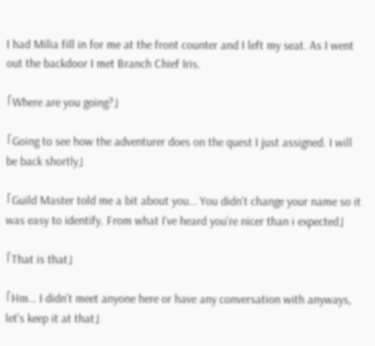I had Milia fill in for me at the front counter and I left my seat. As I went out the backdoor I met Branch Chief Iris.

「Where are you going?」

「Going to see how the adventurer does on the quest I just assigned. I will be back shortly」

「Guild Master told me a bit about you… You didn’t change your name so it was easy to identify. From what I’ve heard you’re nicer than i expected」

「That is that」

「Hm… I didn’t meet anyone here or have any conversation with anyways, let’s keep it at that」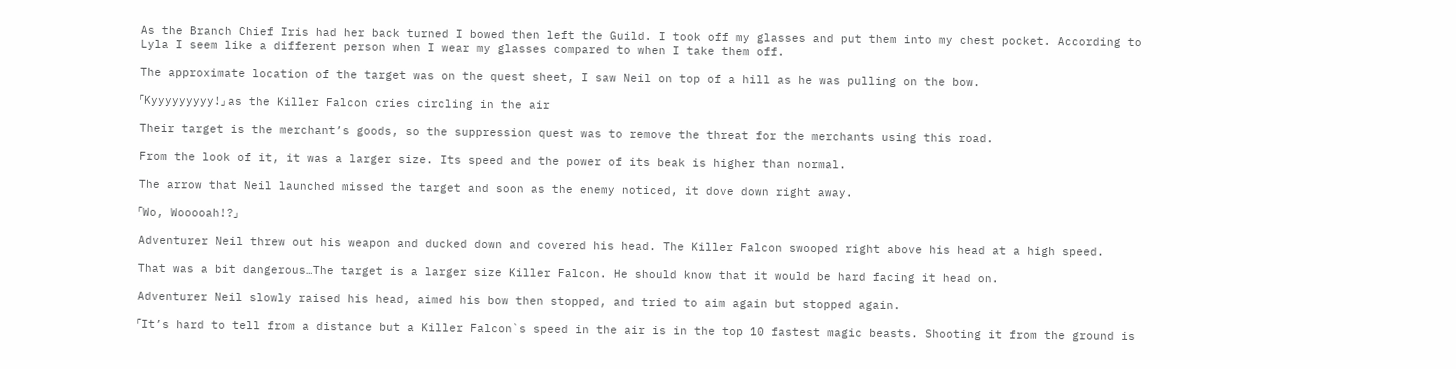As the Branch Chief Iris had her back turned I bowed then left the Guild. I took off my glasses and put them into my chest pocket. According to Lyla I seem like a different person when I wear my glasses compared to when I take them off.

The approximate location of the target was on the quest sheet, I saw Neil on top of a hill as he was pulling on the bow.

「Kyyyyyyyyy!」 as the Killer Falcon cries circling in the air

Their target is the merchant’s goods, so the suppression quest was to remove the threat for the merchants using this road.

From the look of it, it was a larger size. Its speed and the power of its beak is higher than normal.

The arrow that Neil launched missed the target and soon as the enemy noticed, it dove down right away.

「Wo, Wooooah!?」

Adventurer Neil threw out his weapon and ducked down and covered his head. The Killer Falcon swooped right above his head at a high speed.

That was a bit dangerous…The target is a larger size Killer Falcon. He should know that it would be hard facing it head on.

Adventurer Neil slowly raised his head, aimed his bow then stopped, and tried to aim again but stopped again.

「It’s hard to tell from a distance but a Killer Falcon`s speed in the air is in the top 10 fastest magic beasts. Shooting it from the ground is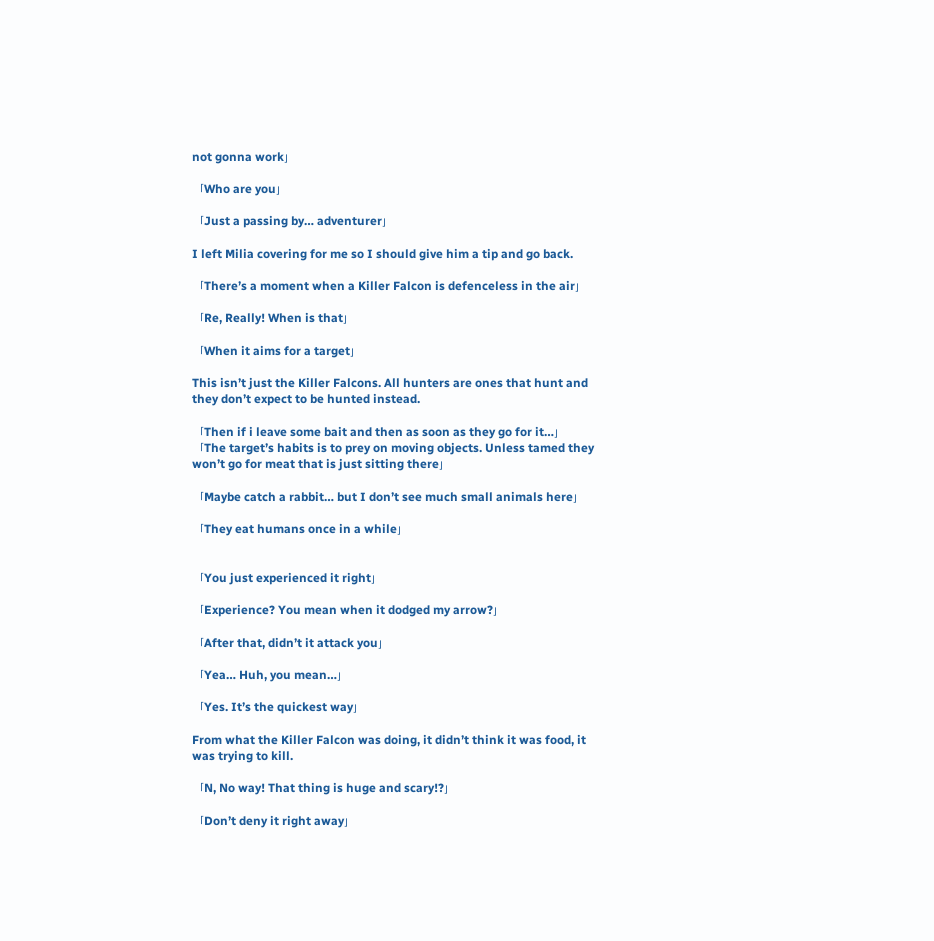not gonna work」

「Who are you」

「Just a passing by… adventurer」

I left Milia covering for me so I should give him a tip and go back.

「There’s a moment when a Killer Falcon is defenceless in the air」

「Re, Really! When is that」

「When it aims for a target」

This isn’t just the Killer Falcons. All hunters are ones that hunt and they don’t expect to be hunted instead.

「Then if i leave some bait and then as soon as they go for it…」
「The target’s habits is to prey on moving objects. Unless tamed they won’t go for meat that is just sitting there」

「Maybe catch a rabbit… but I don’t see much small animals here」

「They eat humans once in a while」


「You just experienced it right」

「Experience? You mean when it dodged my arrow?」

「After that, didn’t it attack you」

「Yea… Huh, you mean…」

「Yes. It’s the quickest way」

From what the Killer Falcon was doing, it didn’t think it was food, it was trying to kill.

「N, No way! That thing is huge and scary!?」

「Don’t deny it right away」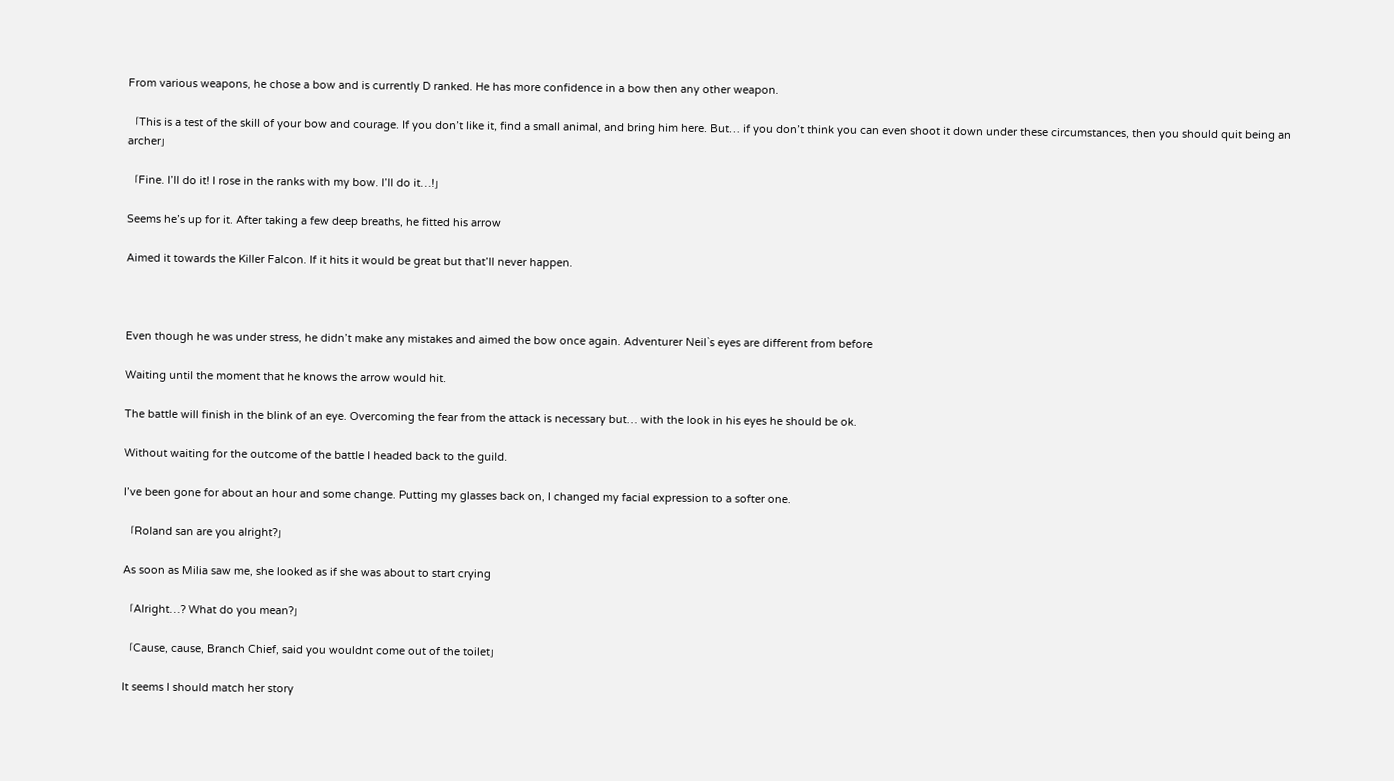From various weapons, he chose a bow and is currently D ranked. He has more confidence in a bow then any other weapon.

「This is a test of the skill of your bow and courage. If you don’t like it, find a small animal, and bring him here. But… if you don’t think you can even shoot it down under these circumstances, then you should quit being an archer」

「Fine. I’ll do it! I rose in the ranks with my bow. I’ll do it…!」

Seems he’s up for it. After taking a few deep breaths, he fitted his arrow

Aimed it towards the Killer Falcon. If it hits it would be great but that’ll never happen.



Even though he was under stress, he didn’t make any mistakes and aimed the bow once again. Adventurer Neil`s eyes are different from before

Waiting until the moment that he knows the arrow would hit.

The battle will finish in the blink of an eye. Overcoming the fear from the attack is necessary but… with the look in his eyes he should be ok.

Without waiting for the outcome of the battle I headed back to the guild.

I’ve been gone for about an hour and some change. Putting my glasses back on, I changed my facial expression to a softer one.

「Roland san are you alright?」

As soon as Milia saw me, she looked as if she was about to start crying

「Alright…? What do you mean?」

「Cause, cause, Branch Chief, said you wouldnt come out of the toilet」

It seems I should match her story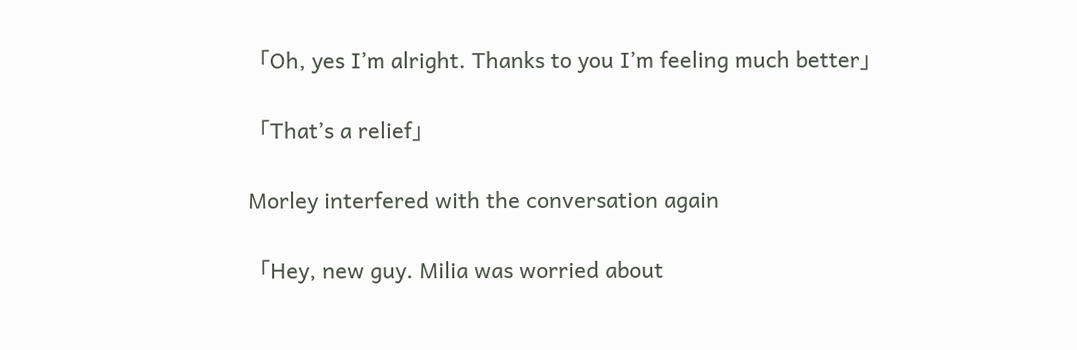「Oh, yes I’m alright. Thanks to you I’m feeling much better」

「That’s a relief」

Morley interfered with the conversation again

「Hey, new guy. Milia was worried about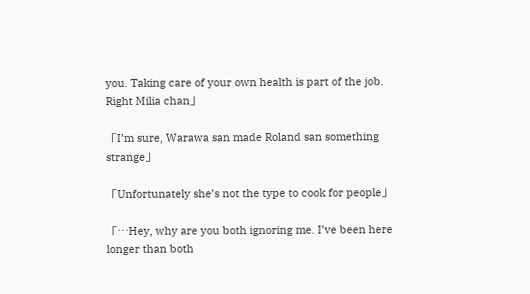you. Taking care of your own health is part of the job. Right Milia chan」

「I’m sure, Warawa san made Roland san something strange」

「Unfortunately she’s not the type to cook for people」

「…Hey, why are you both ignoring me. I’ve been here longer than both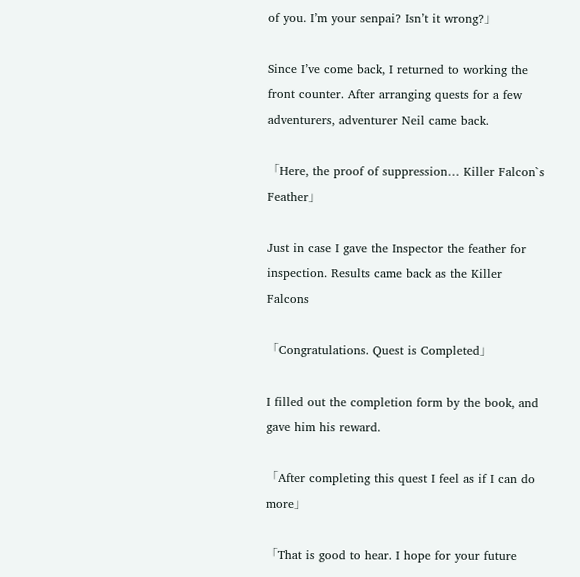of you. I’m your senpai? Isn’t it wrong?」

Since I’ve come back, I returned to working the front counter. After arranging quests for a few adventurers, adventurer Neil came back.

「Here, the proof of suppression… Killer Falcon`s Feather」

Just in case I gave the Inspector the feather for inspection. Results came back as the Killer Falcons

「Congratulations. Quest is Completed」

I filled out the completion form by the book, and gave him his reward.

「After completing this quest I feel as if I can do more」

「That is good to hear. I hope for your future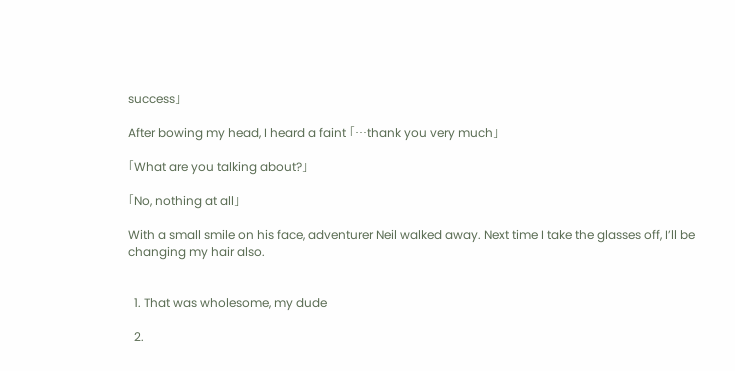success」

After bowing my head, I heard a faint 「…thank you very much」

「What are you talking about?」

「No, nothing at all」

With a small smile on his face, adventurer Neil walked away. Next time I take the glasses off, I’ll be changing my hair also.


  1. That was wholesome, my dude

  2.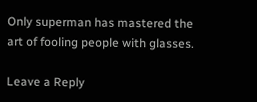Only superman has mastered the art of fooling people with glasses.

Leave a Reply